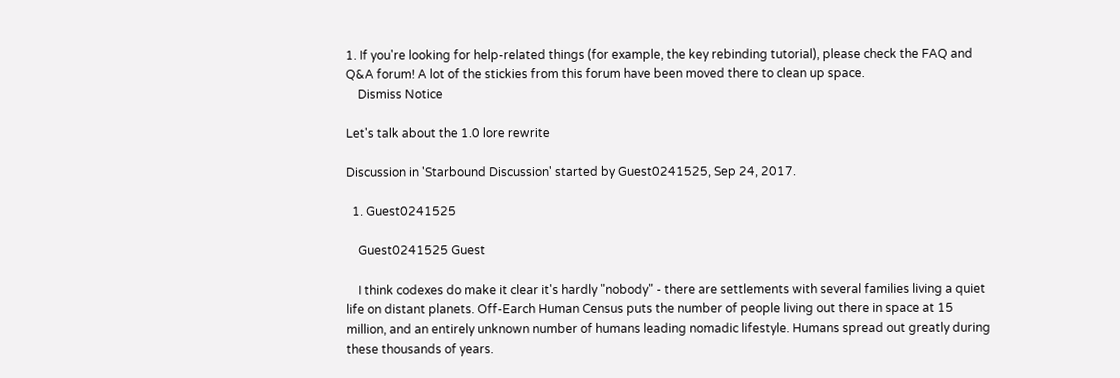1. If you're looking for help-related things (for example, the key rebinding tutorial), please check the FAQ and Q&A forum! A lot of the stickies from this forum have been moved there to clean up space.
    Dismiss Notice

Let's talk about the 1.0 lore rewrite

Discussion in 'Starbound Discussion' started by Guest0241525, Sep 24, 2017.

  1. Guest0241525

    Guest0241525 Guest

    I think codexes do make it clear it's hardly "nobody" - there are settlements with several families living a quiet life on distant planets. Off-Earch Human Census puts the number of people living out there in space at 15 million, and an entirely unknown number of humans leading nomadic lifestyle. Humans spread out greatly during these thousands of years.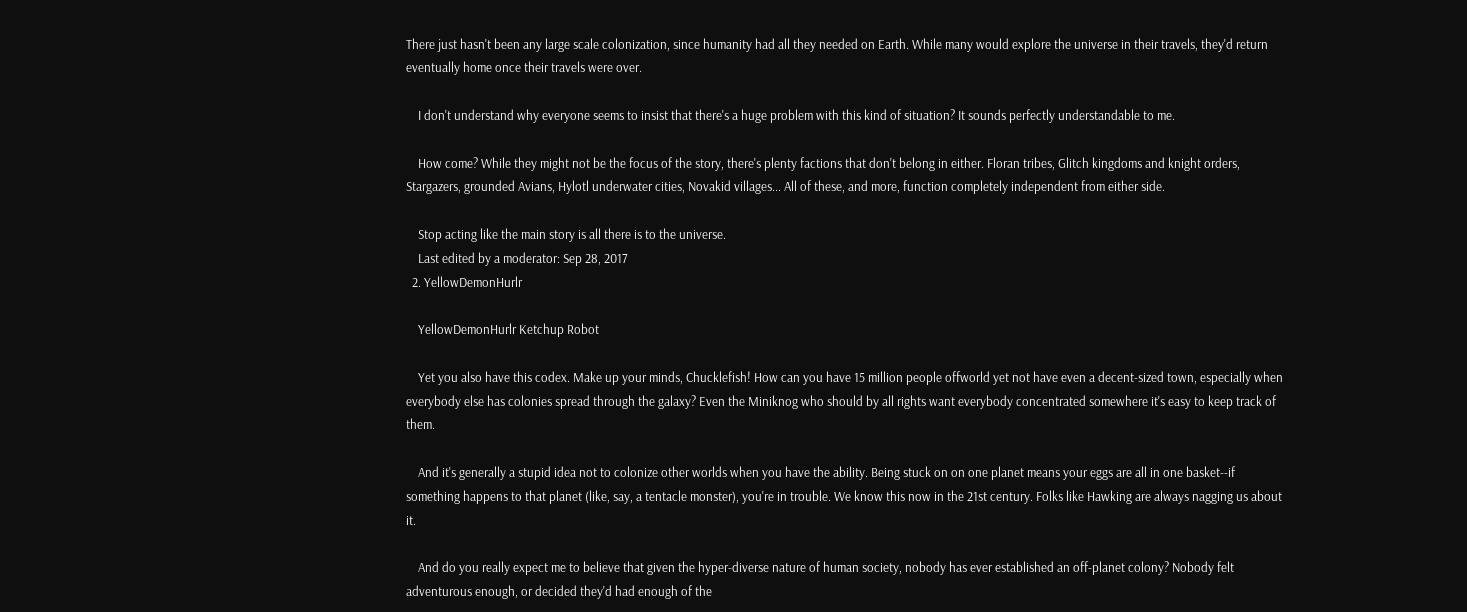There just hasn't been any large scale colonization, since humanity had all they needed on Earth. While many would explore the universe in their travels, they'd return eventually home once their travels were over.

    I don't understand why everyone seems to insist that there's a huge problem with this kind of situation? It sounds perfectly understandable to me.

    How come? While they might not be the focus of the story, there's plenty factions that don't belong in either. Floran tribes, Glitch kingdoms and knight orders, Stargazers, grounded Avians, Hylotl underwater cities, Novakid villages... All of these, and more, function completely independent from either side.

    Stop acting like the main story is all there is to the universe.
    Last edited by a moderator: Sep 28, 2017
  2. YellowDemonHurlr

    YellowDemonHurlr Ketchup Robot

    Yet you also have this codex. Make up your minds, Chucklefish! How can you have 15 million people offworld yet not have even a decent-sized town, especially when everybody else has colonies spread through the galaxy? Even the Miniknog who should by all rights want everybody concentrated somewhere it's easy to keep track of them.

    And it's generally a stupid idea not to colonize other worlds when you have the ability. Being stuck on on one planet means your eggs are all in one basket--if something happens to that planet (like, say, a tentacle monster), you're in trouble. We know this now in the 21st century. Folks like Hawking are always nagging us about it.

    And do you really expect me to believe that given the hyper-diverse nature of human society, nobody has ever established an off-planet colony? Nobody felt adventurous enough, or decided they'd had enough of the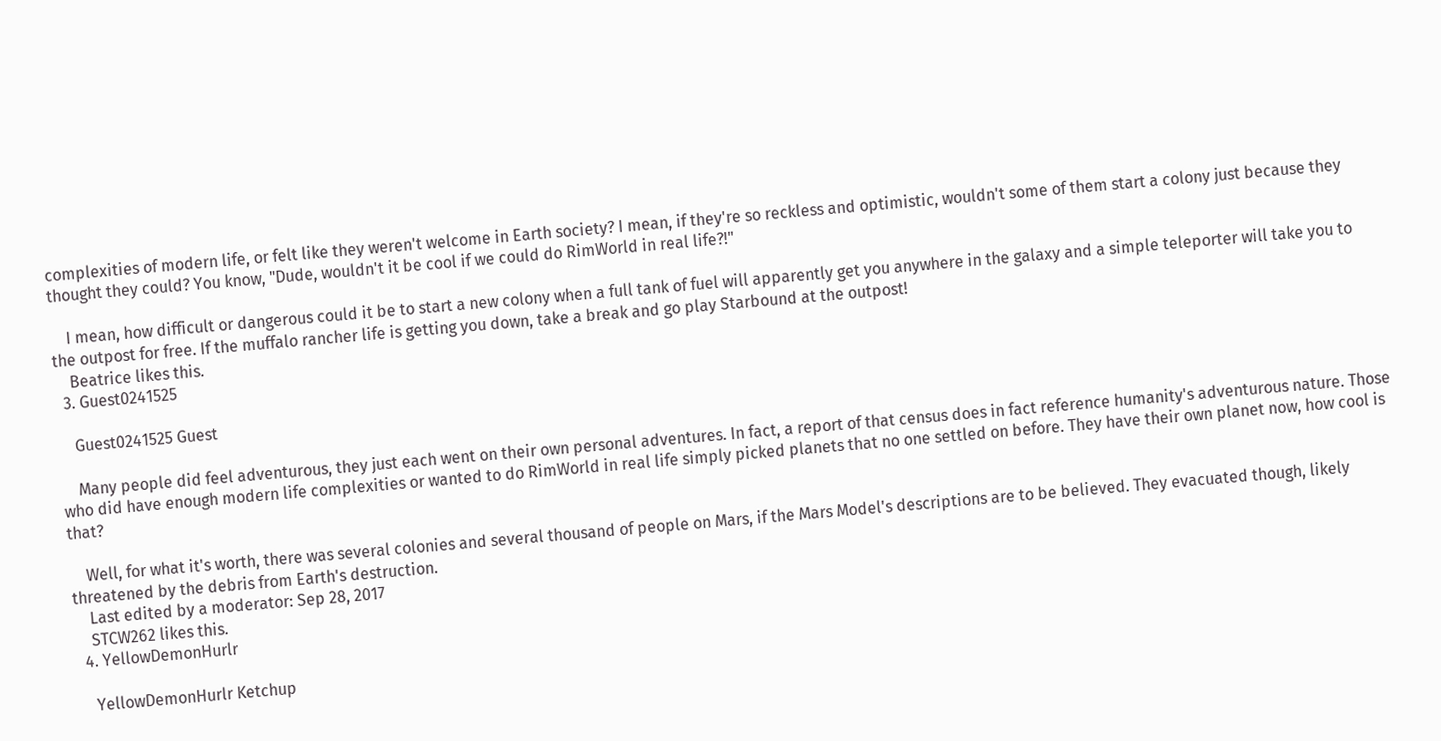complexities of modern life, or felt like they weren't welcome in Earth society? I mean, if they're so reckless and optimistic, wouldn't some of them start a colony just because they thought they could? You know, "Dude, wouldn't it be cool if we could do RimWorld in real life?!"

    I mean, how difficult or dangerous could it be to start a new colony when a full tank of fuel will apparently get you anywhere in the galaxy and a simple teleporter will take you to the outpost for free. If the muffalo rancher life is getting you down, take a break and go play Starbound at the outpost!
    Beatrice likes this.
  3. Guest0241525

    Guest0241525 Guest

    Many people did feel adventurous, they just each went on their own personal adventures. In fact, a report of that census does in fact reference humanity's adventurous nature. Those who did have enough modern life complexities or wanted to do RimWorld in real life simply picked planets that no one settled on before. They have their own planet now, how cool is that?

    Well, for what it's worth, there was several colonies and several thousand of people on Mars, if the Mars Model's descriptions are to be believed. They evacuated though, likely threatened by the debris from Earth's destruction.
    Last edited by a moderator: Sep 28, 2017
    STCW262 likes this.
  4. YellowDemonHurlr

    YellowDemonHurlr Ketchup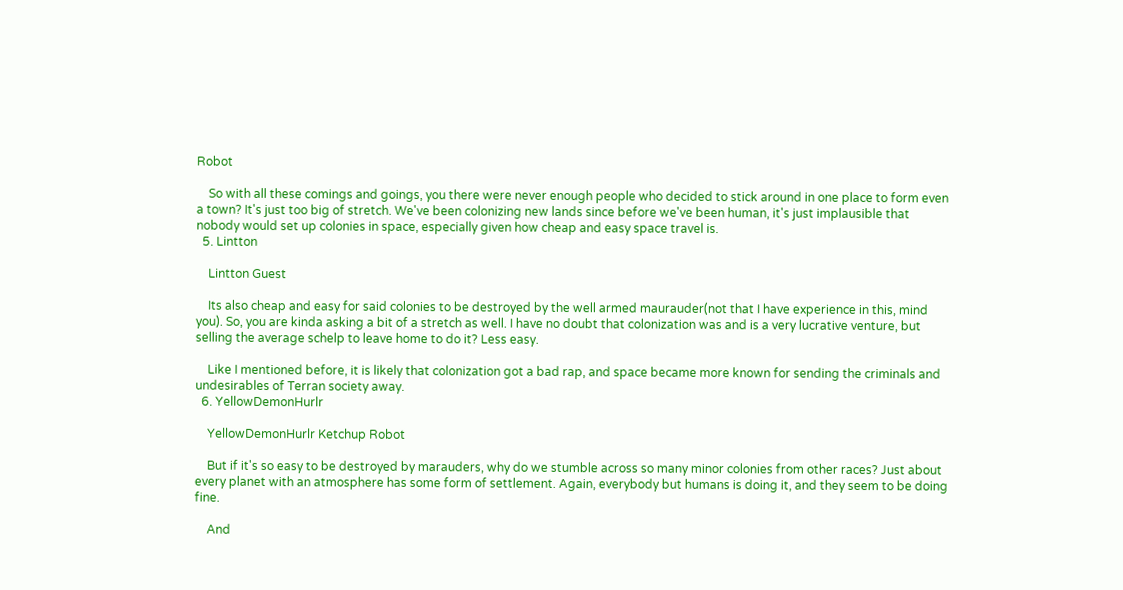Robot

    So with all these comings and goings, you there were never enough people who decided to stick around in one place to form even a town? It's just too big of stretch. We've been colonizing new lands since before we've been human, it's just implausible that nobody would set up colonies in space, especially given how cheap and easy space travel is.
  5. Lintton

    Lintton Guest

    Its also cheap and easy for said colonies to be destroyed by the well armed maurauder(not that I have experience in this, mind you). So, you are kinda asking a bit of a stretch as well. I have no doubt that colonization was and is a very lucrative venture, but selling the average schelp to leave home to do it? Less easy.

    Like I mentioned before, it is likely that colonization got a bad rap, and space became more known for sending the criminals and undesirables of Terran society away.
  6. YellowDemonHurlr

    YellowDemonHurlr Ketchup Robot

    But if it's so easy to be destroyed by marauders, why do we stumble across so many minor colonies from other races? Just about every planet with an atmosphere has some form of settlement. Again, everybody but humans is doing it, and they seem to be doing fine.

    And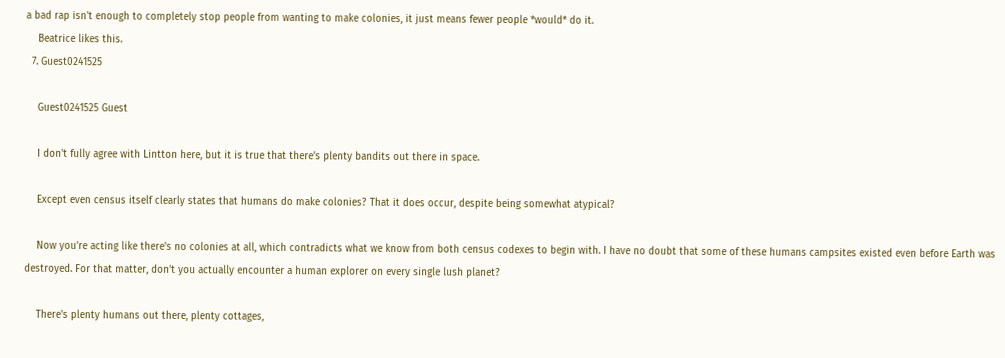a bad rap isn't enough to completely stop people from wanting to make colonies, it just means fewer people *would* do it.
    Beatrice likes this.
  7. Guest0241525

    Guest0241525 Guest

    I don't fully agree with Lintton here, but it is true that there's plenty bandits out there in space.

    Except even census itself clearly states that humans do make colonies? That it does occur, despite being somewhat atypical?

    Now you're acting like there's no colonies at all, which contradicts what we know from both census codexes to begin with. I have no doubt that some of these humans campsites existed even before Earth was destroyed. For that matter, don't you actually encounter a human explorer on every single lush planet?

    There's plenty humans out there, plenty cottages,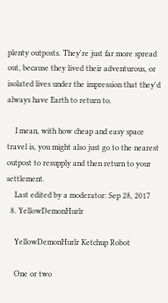plenty outposts. They're just far more spread out, because they lived their adventurous, or isolated lives under the impression that they'd always have Earth to return to.

    I mean, with how cheap and easy space travel is, you might also just go to the nearest outpost to resupply and then return to your settlement.
    Last edited by a moderator: Sep 28, 2017
  8. YellowDemonHurlr

    YellowDemonHurlr Ketchup Robot

    One or two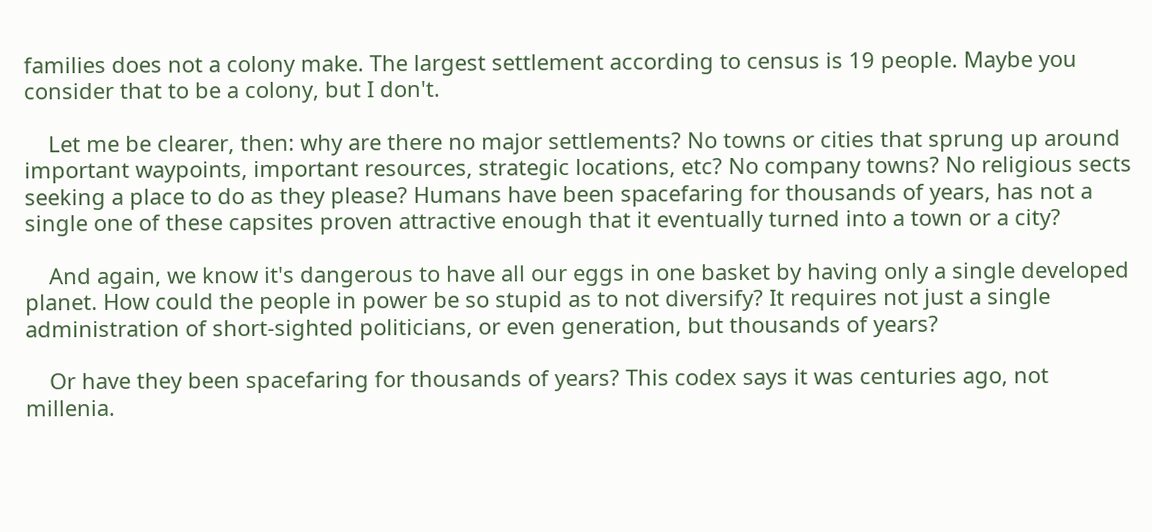families does not a colony make. The largest settlement according to census is 19 people. Maybe you consider that to be a colony, but I don't.

    Let me be clearer, then: why are there no major settlements? No towns or cities that sprung up around important waypoints, important resources, strategic locations, etc? No company towns? No religious sects seeking a place to do as they please? Humans have been spacefaring for thousands of years, has not a single one of these capsites proven attractive enough that it eventually turned into a town or a city?

    And again, we know it's dangerous to have all our eggs in one basket by having only a single developed planet. How could the people in power be so stupid as to not diversify? It requires not just a single administration of short-sighted politicians, or even generation, but thousands of years?

    Or have they been spacefaring for thousands of years? This codex says it was centuries ago, not millenia.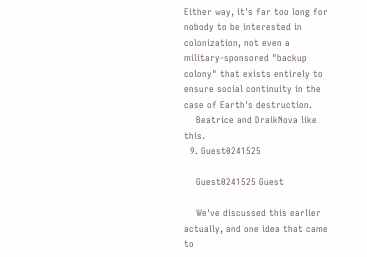Either way, it's far too long for nobody to be interested in colonization, not even a military-sponsored "backup colony" that exists entirely to ensure social continuity in the case of Earth's destruction.
    Beatrice and DraikNova like this.
  9. Guest0241525

    Guest0241525 Guest

    We've discussed this earlier actually, and one idea that came to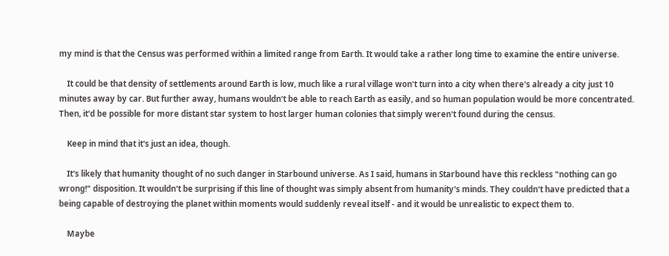my mind is that the Census was performed within a limited range from Earth. It would take a rather long time to examine the entire universe.

    It could be that density of settlements around Earth is low, much like a rural village won't turn into a city when there's already a city just 10 minutes away by car. But further away, humans wouldn't be able to reach Earth as easily, and so human population would be more concentrated. Then, it'd be possible for more distant star system to host larger human colonies that simply weren't found during the census.

    Keep in mind that it's just an idea, though.

    It's likely that humanity thought of no such danger in Starbound universe. As I said, humans in Starbound have this reckless "nothing can go wrong!" disposition. It wouldn't be surprising if this line of thought was simply absent from humanity's minds. They couldn't have predicted that a being capable of destroying the planet within moments would suddenly reveal itself - and it would be unrealistic to expect them to.

    Maybe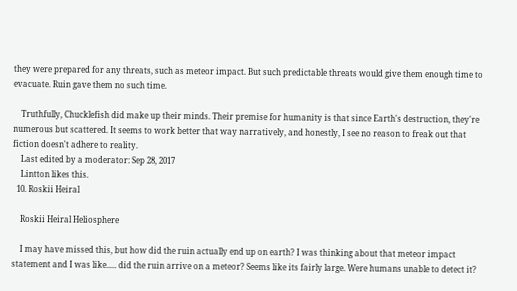they were prepared for any threats, such as meteor impact. But such predictable threats would give them enough time to evacuate. Ruin gave them no such time.

    Truthfully, Chucklefish did make up their minds. Their premise for humanity is that since Earth's destruction, they're numerous but scattered. It seems to work better that way narratively, and honestly, I see no reason to freak out that fiction doesn't adhere to reality.
    Last edited by a moderator: Sep 28, 2017
    Lintton likes this.
  10. Roskii Heiral

    Roskii Heiral Heliosphere

    I may have missed this, but how did the ruin actually end up on earth? I was thinking about that meteor impact statement and I was like..... did the ruin arrive on a meteor? Seems like its fairly large. Were humans unable to detect it?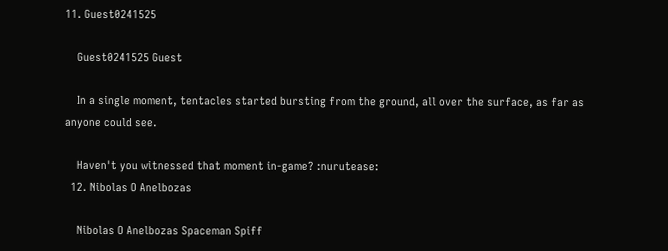11. Guest0241525

    Guest0241525 Guest

    In a single moment, tentacles started bursting from the ground, all over the surface, as far as anyone could see.

    Haven't you witnessed that moment in-game? :nurutease:
  12. Nibolas O Anelbozas

    Nibolas O Anelbozas Spaceman Spiff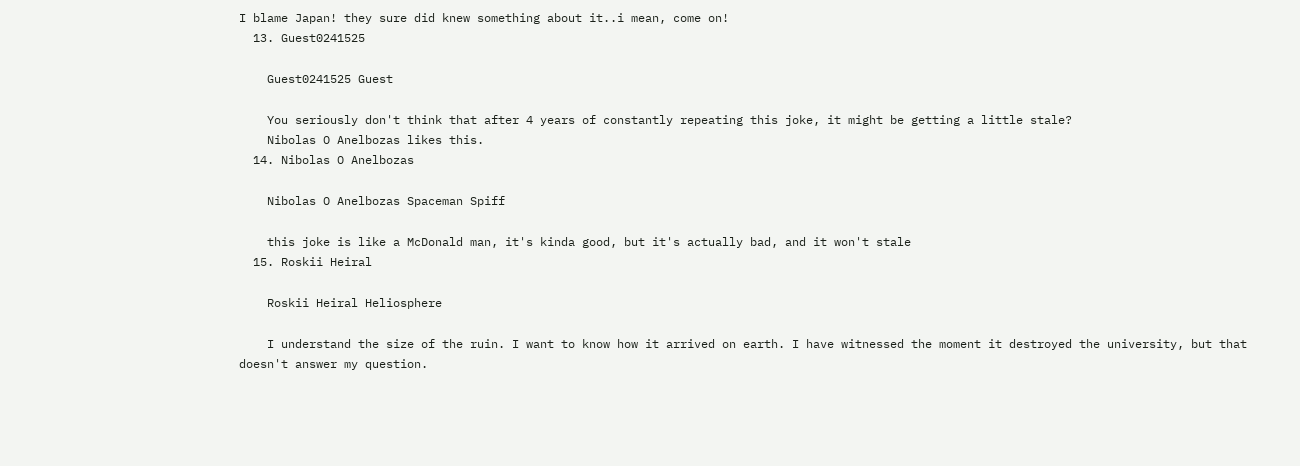I blame Japan! they sure did knew something about it..i mean, come on!
  13. Guest0241525

    Guest0241525 Guest

    You seriously don't think that after 4 years of constantly repeating this joke, it might be getting a little stale?
    Nibolas O Anelbozas likes this.
  14. Nibolas O Anelbozas

    Nibolas O Anelbozas Spaceman Spiff

    this joke is like a McDonald man, it's kinda good, but it's actually bad, and it won't stale
  15. Roskii Heiral

    Roskii Heiral Heliosphere

    I understand the size of the ruin. I want to know how it arrived on earth. I have witnessed the moment it destroyed the university, but that doesn't answer my question.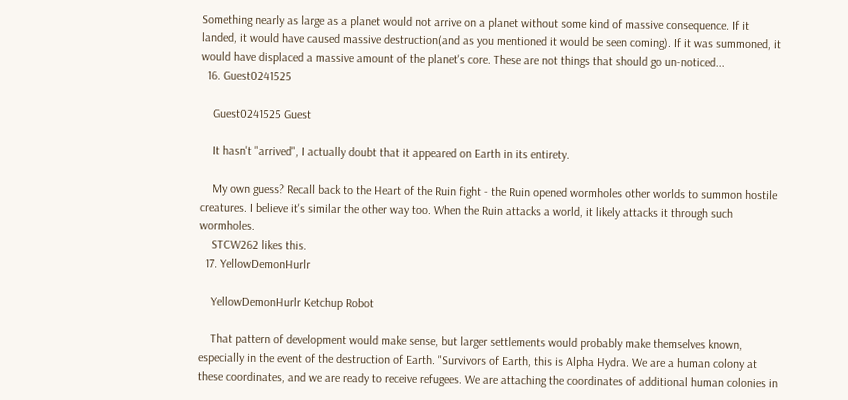Something nearly as large as a planet would not arrive on a planet without some kind of massive consequence. If it landed, it would have caused massive destruction(and as you mentioned it would be seen coming). If it was summoned, it would have displaced a massive amount of the planet's core. These are not things that should go un-noticed...
  16. Guest0241525

    Guest0241525 Guest

    It hasn't "arrived", I actually doubt that it appeared on Earth in its entirety.

    My own guess? Recall back to the Heart of the Ruin fight - the Ruin opened wormholes other worlds to summon hostile creatures. I believe it's similar the other way too. When the Ruin attacks a world, it likely attacks it through such wormholes.
    STCW262 likes this.
  17. YellowDemonHurlr

    YellowDemonHurlr Ketchup Robot

    That pattern of development would make sense, but larger settlements would probably make themselves known, especially in the event of the destruction of Earth. "Survivors of Earth, this is Alpha Hydra. We are a human colony at these coordinates, and we are ready to receive refugees. We are attaching the coordinates of additional human colonies in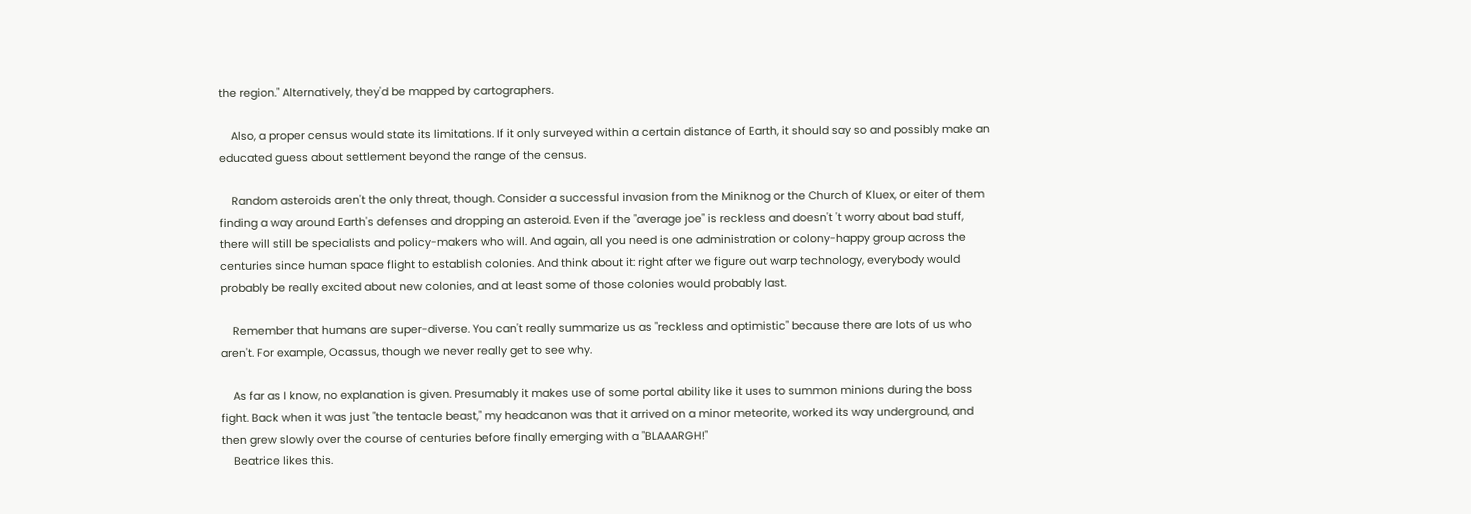the region." Alternatively, they'd be mapped by cartographers.

    Also, a proper census would state its limitations. If it only surveyed within a certain distance of Earth, it should say so and possibly make an educated guess about settlement beyond the range of the census.

    Random asteroids aren't the only threat, though. Consider a successful invasion from the Miniknog or the Church of Kluex, or eiter of them finding a way around Earth's defenses and dropping an asteroid. Even if the "average joe" is reckless and doesn't 't worry about bad stuff, there will still be specialists and policy-makers who will. And again, all you need is one administration or colony-happy group across the centuries since human space flight to establish colonies. And think about it: right after we figure out warp technology, everybody would probably be really excited about new colonies, and at least some of those colonies would probably last.

    Remember that humans are super-diverse. You can't really summarize us as "reckless and optimistic" because there are lots of us who aren't. For example, Ocassus, though we never really get to see why.

    As far as I know, no explanation is given. Presumably it makes use of some portal ability like it uses to summon minions during the boss fight. Back when it was just "the tentacle beast," my headcanon was that it arrived on a minor meteorite, worked its way underground, and then grew slowly over the course of centuries before finally emerging with a "BLAAARGH!"
    Beatrice likes this.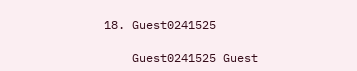18. Guest0241525

    Guest0241525 Guest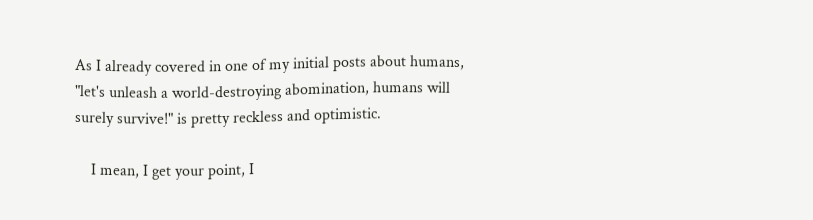As I already covered in one of my initial posts about humans, "let's unleash a world-destroying abomination, humans will surely survive!" is pretty reckless and optimistic.

    I mean, I get your point, I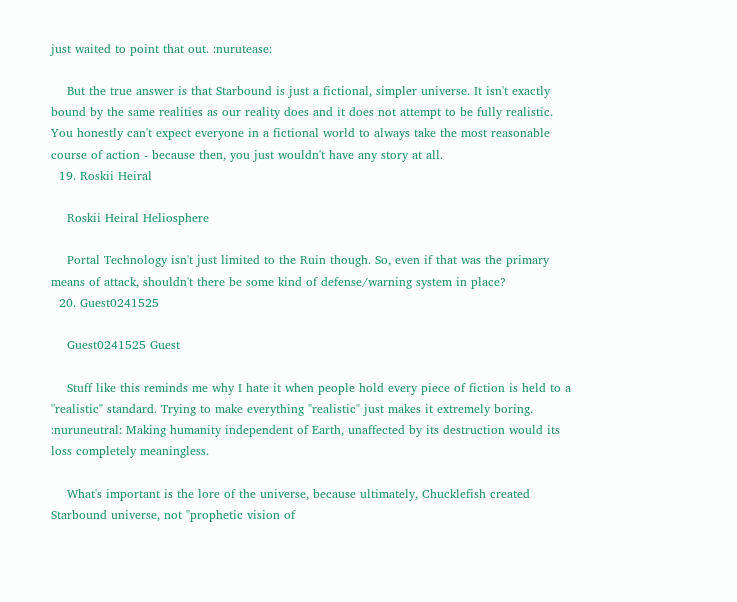just waited to point that out. :nurutease:

    But the true answer is that Starbound is just a fictional, simpler universe. It isn't exactly bound by the same realities as our reality does and it does not attempt to be fully realistic. You honestly can't expect everyone in a fictional world to always take the most reasonable course of action - because then, you just wouldn't have any story at all.
  19. Roskii Heiral

    Roskii Heiral Heliosphere

    Portal Technology isn't just limited to the Ruin though. So, even if that was the primary means of attack, shouldn't there be some kind of defense/warning system in place?
  20. Guest0241525

    Guest0241525 Guest

    Stuff like this reminds me why I hate it when people hold every piece of fiction is held to a "realistic" standard. Trying to make everything "realistic" just makes it extremely boring. :nuruneutral: Making humanity independent of Earth, unaffected by its destruction would its loss completely meaningless.

    What's important is the lore of the universe, because ultimately, Chucklefish created Starbound universe, not "prophetic vision of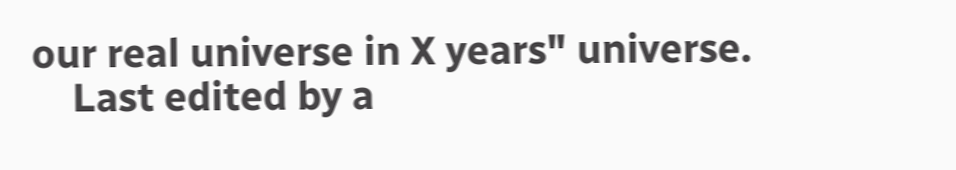our real universe in X years" universe.
    Last edited by a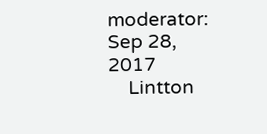moderator: Sep 28, 2017
    Lintton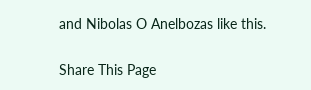and Nibolas O Anelbozas like this.

Share This Page